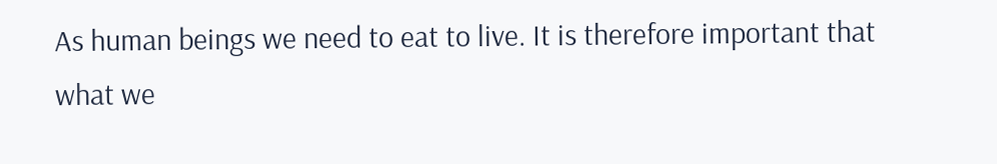As human beings we need to eat to live. It is therefore important that what we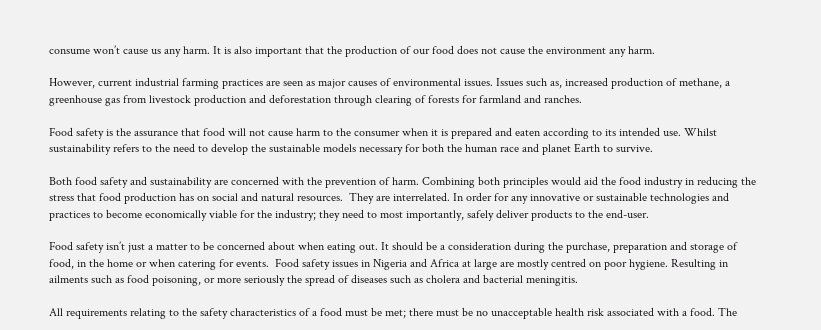consume won’t cause us any harm. It is also important that the production of our food does not cause the environment any harm.

However, current industrial farming practices are seen as major causes of environmental issues. Issues such as, increased production of methane, a greenhouse gas from livestock production and deforestation through clearing of forests for farmland and ranches.

Food safety is the assurance that food will not cause harm to the consumer when it is prepared and eaten according to its intended use. Whilst sustainability refers to the need to develop the sustainable models necessary for both the human race and planet Earth to survive.

Both food safety and sustainability are concerned with the prevention of harm. Combining both principles would aid the food industry in reducing the stress that food production has on social and natural resources.  They are interrelated. In order for any innovative or sustainable technologies and practices to become economically viable for the industry; they need to most importantly, safely deliver products to the end-user.

Food safety isn’t just a matter to be concerned about when eating out. It should be a consideration during the purchase, preparation and storage of food, in the home or when catering for events.  Food safety issues in Nigeria and Africa at large are mostly centred on poor hygiene. Resulting in ailments such as food poisoning, or more seriously the spread of diseases such as cholera and bacterial meningitis.

All requirements relating to the safety characteristics of a food must be met; there must be no unacceptable health risk associated with a food. The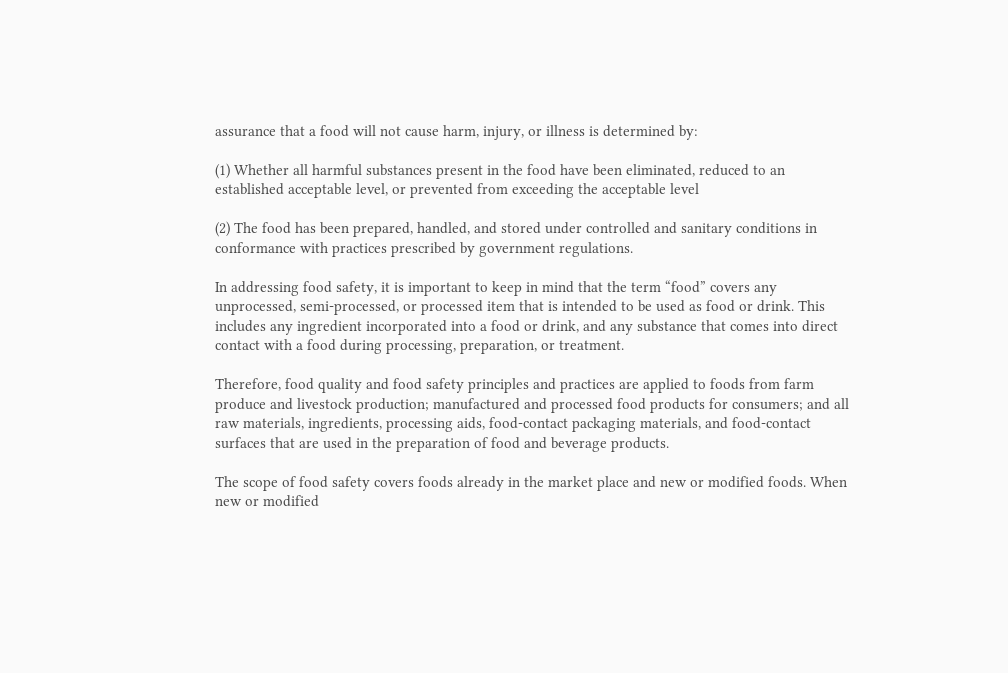assurance that a food will not cause harm, injury, or illness is determined by:

(1) Whether all harmful substances present in the food have been eliminated, reduced to an established acceptable level, or prevented from exceeding the acceptable level

(2) The food has been prepared, handled, and stored under controlled and sanitary conditions in conformance with practices prescribed by government regulations.

In addressing food safety, it is important to keep in mind that the term “food” covers any unprocessed, semi-processed, or processed item that is intended to be used as food or drink. This includes any ingredient incorporated into a food or drink, and any substance that comes into direct contact with a food during processing, preparation, or treatment.

Therefore, food quality and food safety principles and practices are applied to foods from farm produce and livestock production; manufactured and processed food products for consumers; and all raw materials, ingredients, processing aids, food-contact packaging materials, and food-contact surfaces that are used in the preparation of food and beverage products.

The scope of food safety covers foods already in the market place and new or modified foods. When new or modified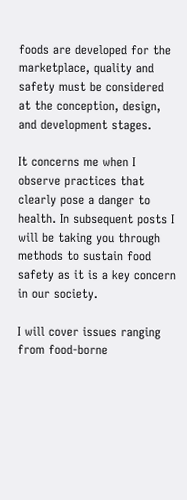foods are developed for the marketplace, quality and safety must be considered at the conception, design, and development stages.

It concerns me when I observe practices that clearly pose a danger to health. In subsequent posts I will be taking you through methods to sustain food safety as it is a key concern in our society.

I will cover issues ranging from food-borne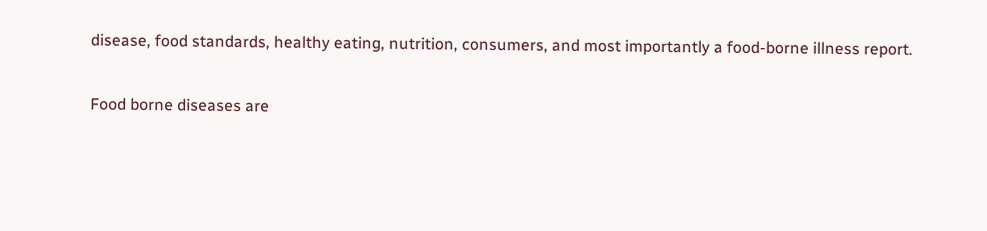disease, food standards, healthy eating, nutrition, consumers, and most importantly a food-borne illness report.

Food borne diseases are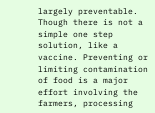largely preventable. Though there is not a simple one step solution, like a vaccine. Preventing or limiting contamination of food is a major effort involving the farmers, processing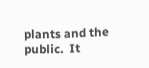plants and the public.  It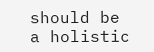should be a holistic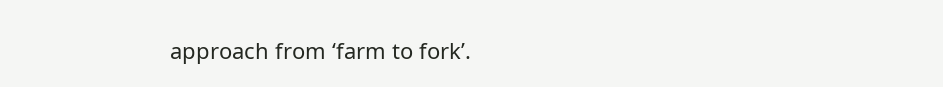approach from ‘farm to fork’.